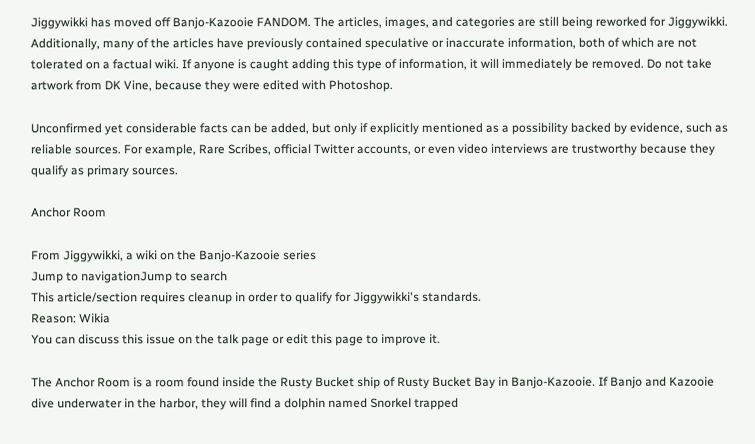Jiggywikki has moved off Banjo-Kazooie FANDOM. The articles, images, and categories are still being reworked for Jiggywikki.
Additionally, many of the articles have previously contained speculative or inaccurate information, both of which are not tolerated on a factual wiki. If anyone is caught adding this type of information, it will immediately be removed. Do not take artwork from DK Vine, because they were edited with Photoshop.

Unconfirmed yet considerable facts can be added, but only if explicitly mentioned as a possibility backed by evidence, such as reliable sources. For example, Rare Scribes, official Twitter accounts, or even video interviews are trustworthy because they qualify as primary sources.

Anchor Room

From Jiggywikki, a wiki on the Banjo-Kazooie series
Jump to navigationJump to search
This article/section requires cleanup in order to qualify for Jiggywikki's standards.
Reason: Wikia
You can discuss this issue on the talk page or edit this page to improve it.

The Anchor Room is a room found inside the Rusty Bucket ship of Rusty Bucket Bay in Banjo-Kazooie. If Banjo and Kazooie dive underwater in the harbor, they will find a dolphin named Snorkel trapped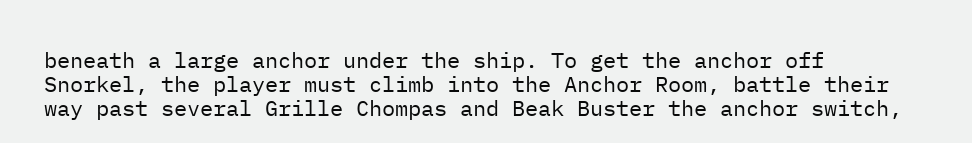beneath a large anchor under the ship. To get the anchor off Snorkel, the player must climb into the Anchor Room, battle their way past several Grille Chompas and Beak Buster the anchor switch,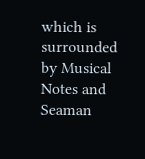which is surrounded by Musical Notes and Seaman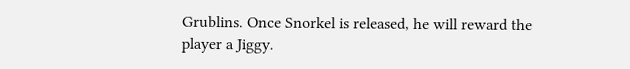Grublins. Once Snorkel is released, he will reward the player a Jiggy.